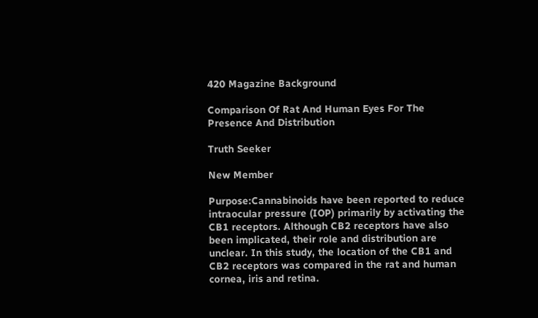420 Magazine Background

Comparison Of Rat And Human Eyes For The Presence And Distribution

Truth Seeker

New Member

Purpose:Cannabinoids have been reported to reduce intraocular pressure (IOP) primarily by activating the CB1 receptors. Although CB2 receptors have also been implicated, their role and distribution are unclear. In this study, the location of the CB1 and CB2 receptors was compared in the rat and human cornea, iris and retina.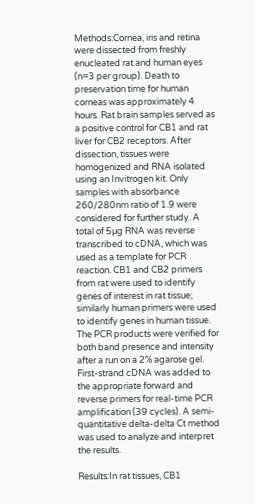Methods:Cornea, iris and retina were dissected from freshly enucleated rat and human eyes (n=3 per group). Death to preservation time for human corneas was approximately 4 hours. Rat brain samples served as a positive control for CB1 and rat liver for CB2 receptors. After dissection, tissues were homogenized and RNA isolated using an Invitrogen kit. Only samples with absorbance 260/280nm ratio of 1.9 were considered for further study. A total of 5µg RNA was reverse transcribed to cDNA, which was used as a template for PCR reaction. CB1 and CB2 primers from rat were used to identify genes of interest in rat tissue; similarly human primers were used to identify genes in human tissue. The PCR products were verified for both band presence and intensity after a run on a 2% agarose gel. First-strand cDNA was added to the appropriate forward and reverse primers for real-time PCR amplification (39 cycles). A semi-quantitative delta-delta Ct method was used to analyze and interpret the results.

Results:In rat tissues, CB1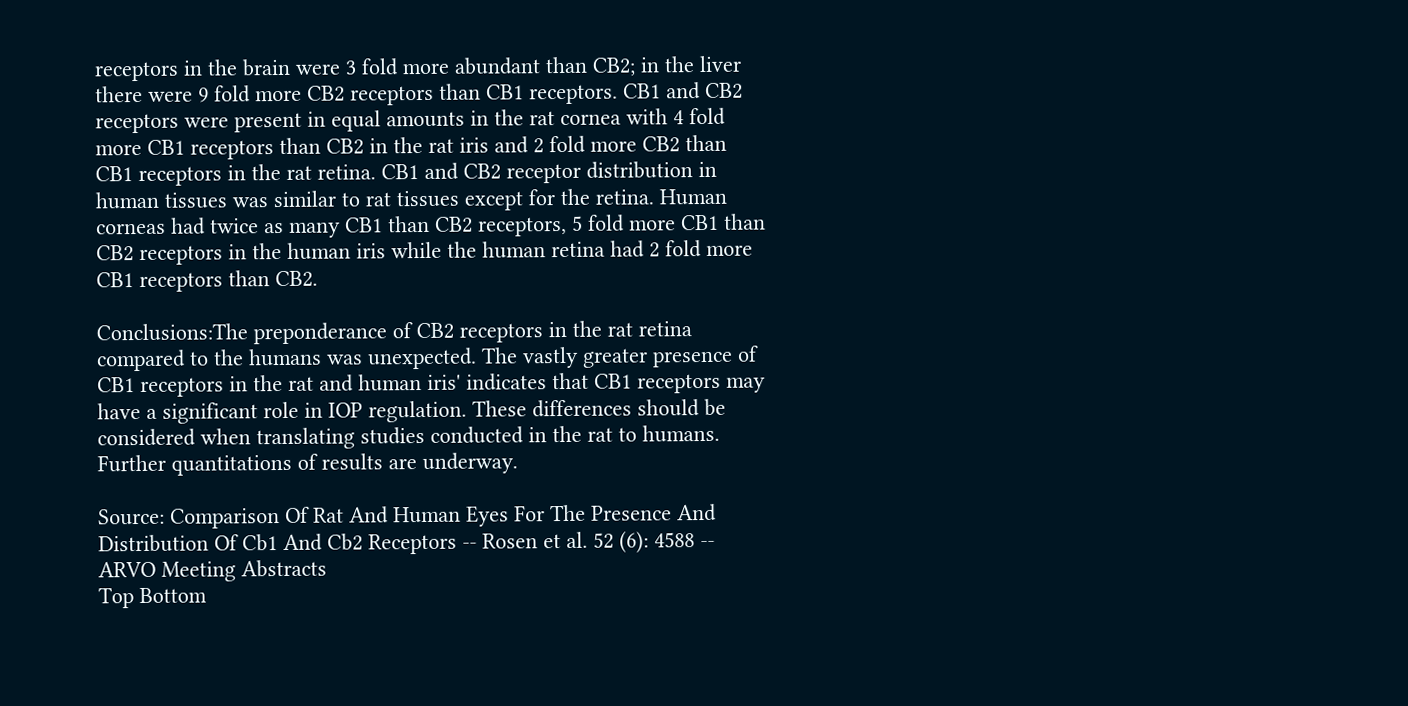receptors in the brain were 3 fold more abundant than CB2; in the liver there were 9 fold more CB2 receptors than CB1 receptors. CB1 and CB2 receptors were present in equal amounts in the rat cornea with 4 fold more CB1 receptors than CB2 in the rat iris and 2 fold more CB2 than CB1 receptors in the rat retina. CB1 and CB2 receptor distribution in human tissues was similar to rat tissues except for the retina. Human corneas had twice as many CB1 than CB2 receptors, 5 fold more CB1 than CB2 receptors in the human iris while the human retina had 2 fold more CB1 receptors than CB2.

Conclusions:The preponderance of CB2 receptors in the rat retina compared to the humans was unexpected. The vastly greater presence of CB1 receptors in the rat and human iris' indicates that CB1 receptors may have a significant role in IOP regulation. These differences should be considered when translating studies conducted in the rat to humans. Further quantitations of results are underway.

Source: Comparison Of Rat And Human Eyes For The Presence And Distribution Of Cb1 And Cb2 Receptors -- Rosen et al. 52 (6): 4588 -- ARVO Meeting Abstracts
Top Bottom